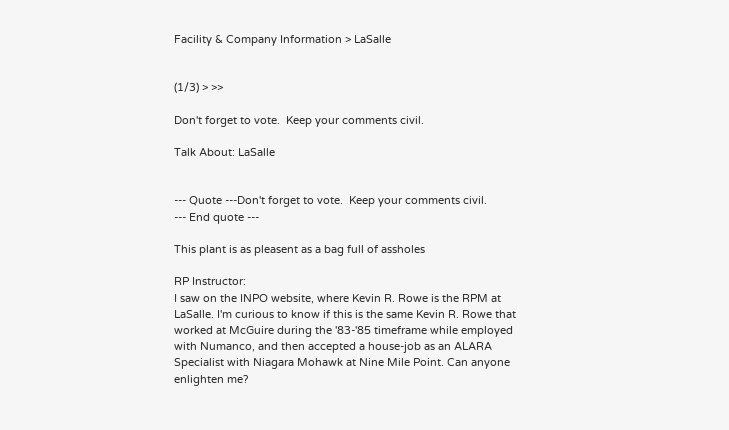Facility & Company Information > LaSalle


(1/3) > >>

Don't forget to vote.  Keep your comments civil.

Talk About: LaSalle


--- Quote ---Don't forget to vote.  Keep your comments civil.
--- End quote ---

This plant is as pleasent as a bag full of assholes

RP Instructor:
I saw on the INPO website, where Kevin R. Rowe is the RPM at LaSalle. I'm curious to know if this is the same Kevin R. Rowe that worked at McGuire during the '83-'85 timeframe while employed with Numanco, and then accepted a house-job as an ALARA Specialist with Niagara Mohawk at Nine Mile Point. Can anyone enlighten me?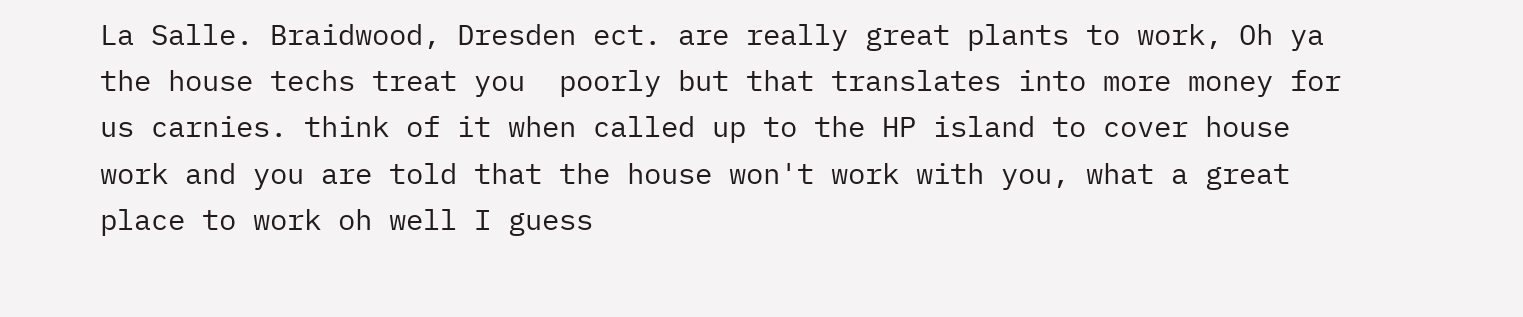La Salle. Braidwood, Dresden ect. are really great plants to work, Oh ya the house techs treat you  poorly but that translates into more money for us carnies. think of it when called up to the HP island to cover house work and you are told that the house won't work with you, what a great place to work oh well I guess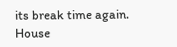its break time again.
House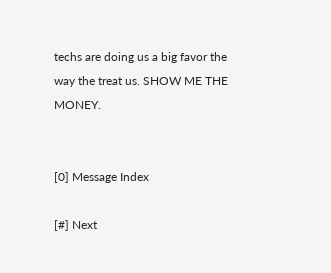techs are doing us a big favor the way the treat us. SHOW ME THE MONEY.


[0] Message Index

[#] Next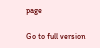page

Go to full version